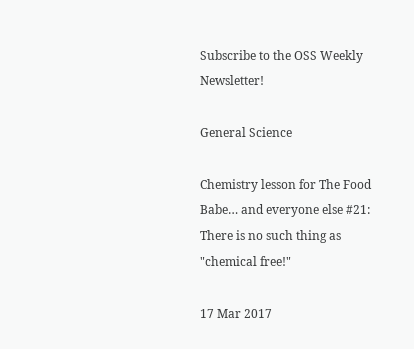Subscribe to the OSS Weekly Newsletter!

General Science

Chemistry lesson for The Food Babe… and everyone else #21: There is no such thing as "chemical free!"

17 Mar 2017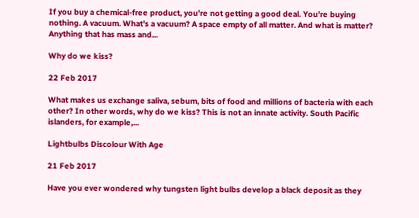If you buy a chemical-free product, you’re not getting a good deal. You’re buying nothing. A vacuum. What’s a vacuum? A space empty of all matter. And what is matter? Anything that has mass and...

Why do we kiss?

22 Feb 2017

What makes us exchange saliva, sebum, bits of food and millions of bacteria with each other? In other words, why do we kiss? This is not an innate activity. South Pacific islanders, for example,...

Lightbulbs Discolour With Age

21 Feb 2017

Have you ever wondered why tungsten light bulbs develop a black deposit as they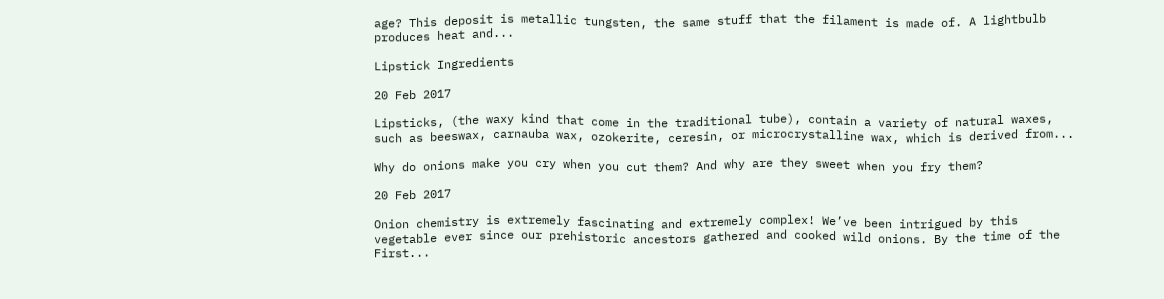age? This deposit is metallic tungsten, the same stuff that the filament is made of. A lightbulb produces heat and...

Lipstick Ingredients

20 Feb 2017

Lipsticks, (the waxy kind that come in the traditional tube), contain a variety of natural waxes, such as beeswax, carnauba wax, ozokerite, ceresin, or microcrystalline wax, which is derived from...

Why do onions make you cry when you cut them? And why are they sweet when you fry them?

20 Feb 2017

Onion chemistry is extremely fascinating and extremely complex! We’ve been intrigued by this vegetable ever since our prehistoric ancestors gathered and cooked wild onions. By the time of the First...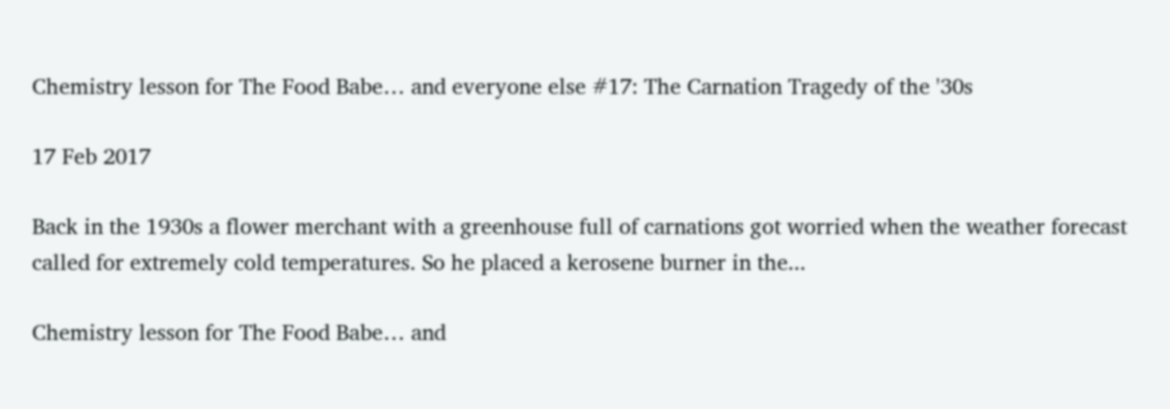Chemistry lesson for The Food Babe… and everyone else #17: The Carnation Tragedy of the '30s

17 Feb 2017

Back in the 1930s a flower merchant with a greenhouse full of carnations got worried when the weather forecast called for extremely cold temperatures. So he placed a kerosene burner in the...

Chemistry lesson for The Food Babe… and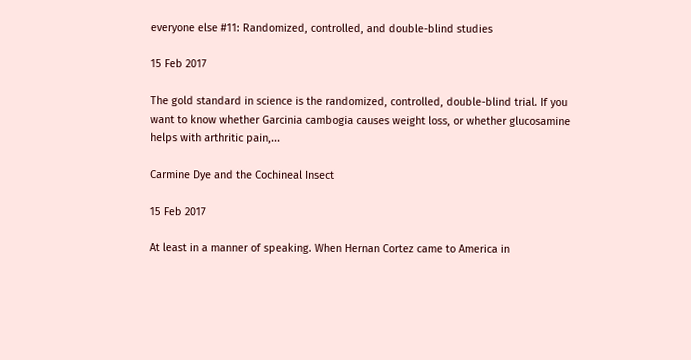everyone else #11: Randomized, controlled, and double-blind studies

15 Feb 2017

The gold standard in science is the randomized, controlled, double-blind trial. If you want to know whether Garcinia cambogia causes weight loss, or whether glucosamine helps with arthritic pain,...

Carmine Dye and the Cochineal Insect

15 Feb 2017

At least in a manner of speaking. When Hernan Cortez came to America in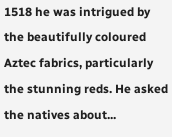1518 he was intrigued by the beautifully coloured Aztec fabrics, particularly the stunning reds. He asked the natives about...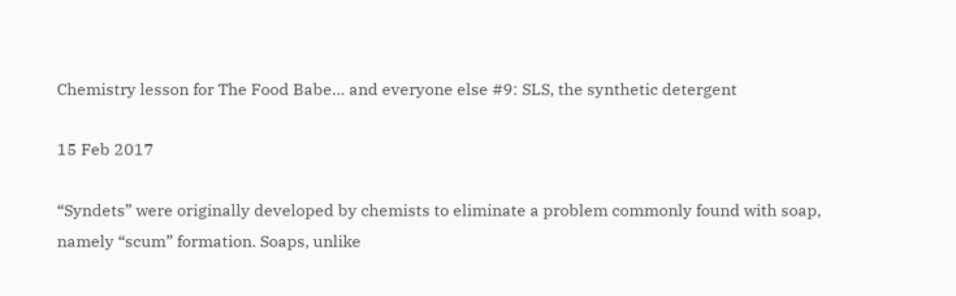Chemistry lesson for The Food Babe… and everyone else #9: SLS, the synthetic detergent

15 Feb 2017

“Syndets” were originally developed by chemists to eliminate a problem commonly found with soap, namely “scum” formation. Soaps, unlike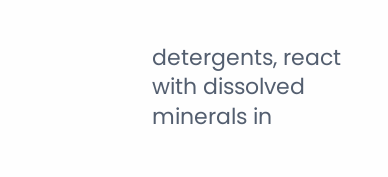detergents, react with dissolved minerals in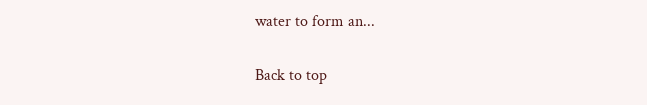water to form an...


Back to top